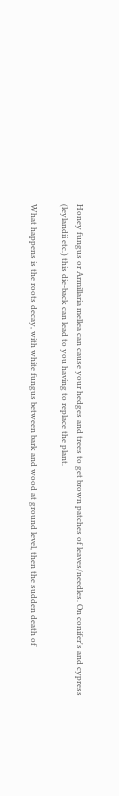Honey fungus or Armillaria mellea can cause your hedges and trees to get brown patches of leaves/needles. On conifer's and cypress (leylandii etc.) this die-back can lead to you having to replace the plant.

What happens is the roots decay, with white fungus between bark and wood at ground level, then the sudden death of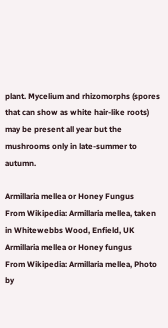plant. Mycelium and rhizomorphs (spores that can show as white hair-like roots) may be present all year but the mushrooms only in late-summer to autumn.

Armillaria mellea or Honey Fungus
From Wikipedia: Armillaria mellea, taken in Whitewebbs Wood, Enfield, UK
Armillaria mellea or Honey fungus
From Wikipedia: Armillaria mellea, Photo by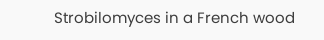Strobilomyces in a French wood